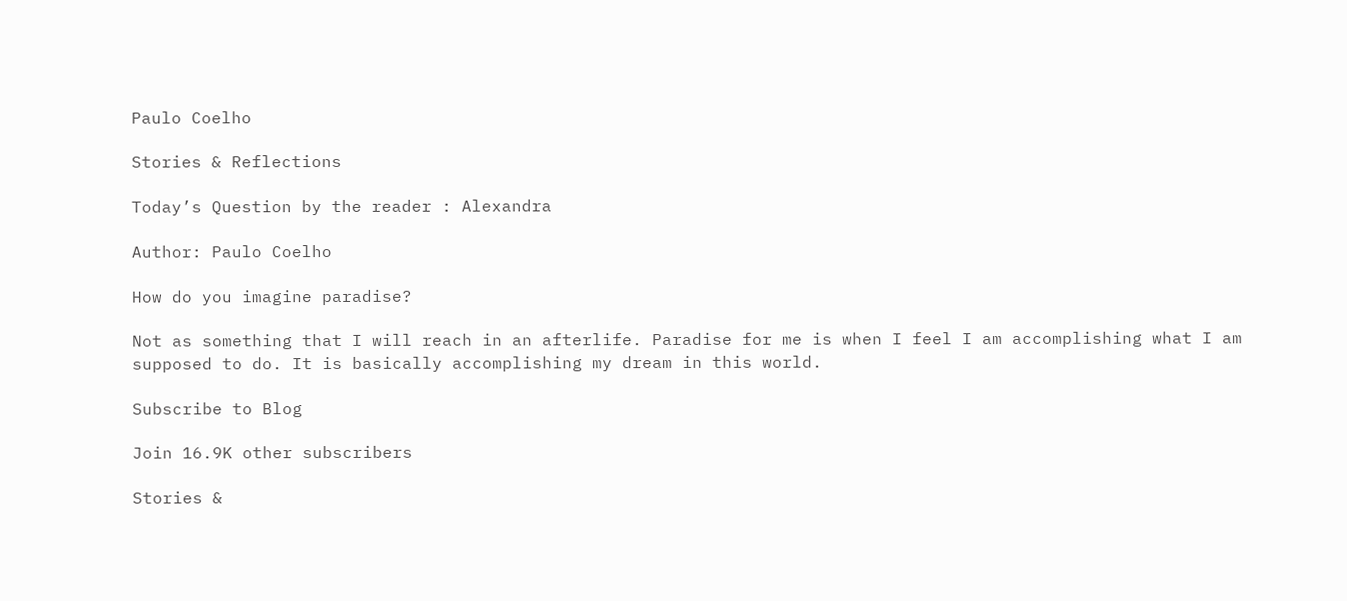Paulo Coelho

Stories & Reflections

Today’s Question by the reader : Alexandra

Author: Paulo Coelho

How do you imagine paradise?

Not as something that I will reach in an afterlife. Paradise for me is when I feel I am accomplishing what I am supposed to do. It is basically accomplishing my dream in this world.

Subscribe to Blog

Join 16.9K other subscribers

Stories &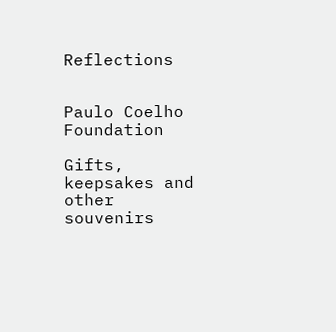Reflections


Paulo Coelho Foundation

Gifts, keepsakes and other souvenirs